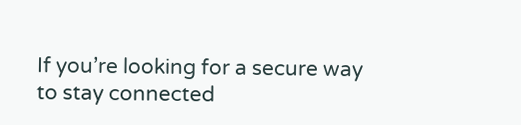If you’re looking for a secure way to stay connected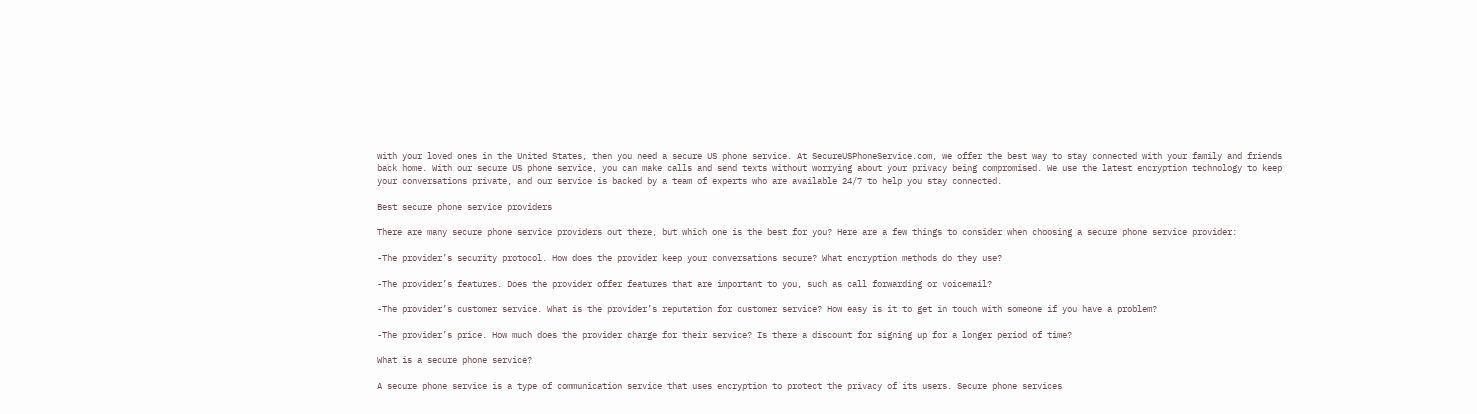with your loved ones in the United States, then you need a secure US phone service. At SecureUSPhoneService.com, we offer the best way to stay connected with your family and friends back home. With our secure US phone service, you can make calls and send texts without worrying about your privacy being compromised. We use the latest encryption technology to keep your conversations private, and our service is backed by a team of experts who are available 24/7 to help you stay connected.

Best secure phone service providers

There are many secure phone service providers out there, but which one is the best for you? Here are a few things to consider when choosing a secure phone service provider:

-The provider’s security protocol. How does the provider keep your conversations secure? What encryption methods do they use?

-The provider’s features. Does the provider offer features that are important to you, such as call forwarding or voicemail?

-The provider’s customer service. What is the provider’s reputation for customer service? How easy is it to get in touch with someone if you have a problem?

-The provider’s price. How much does the provider charge for their service? Is there a discount for signing up for a longer period of time?

What is a secure phone service?

A secure phone service is a type of communication service that uses encryption to protect the privacy of its users. Secure phone services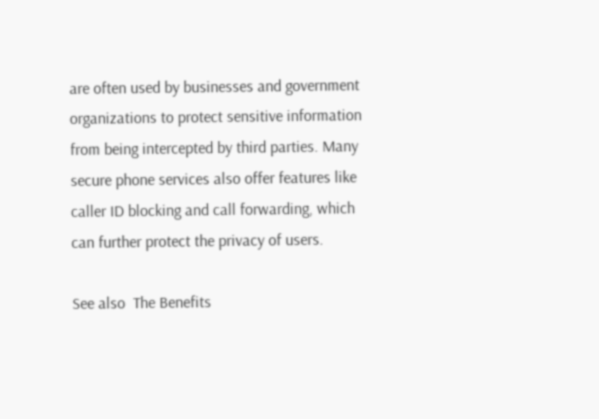are often used by businesses and government organizations to protect sensitive information from being intercepted by third parties. Many secure phone services also offer features like caller ID blocking and call forwarding, which can further protect the privacy of users.

See also  The Benefits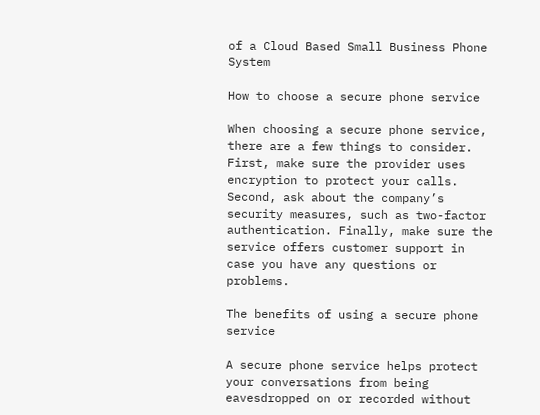of a Cloud Based Small Business Phone System

How to choose a secure phone service

When choosing a secure phone service, there are a few things to consider. First, make sure the provider uses encryption to protect your calls. Second, ask about the company’s security measures, such as two-factor authentication. Finally, make sure the service offers customer support in case you have any questions or problems.

The benefits of using a secure phone service

A secure phone service helps protect your conversations from being eavesdropped on or recorded without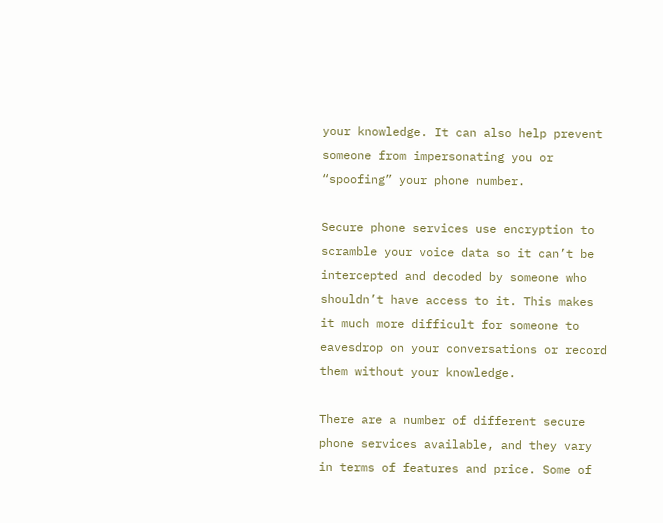your knowledge. It can also help prevent someone from impersonating you or “spoofing” your phone number.

Secure phone services use encryption to scramble your voice data so it can’t be intercepted and decoded by someone who shouldn’t have access to it. This makes it much more difficult for someone to eavesdrop on your conversations or record them without your knowledge.

There are a number of different secure phone services available, and they vary in terms of features and price. Some of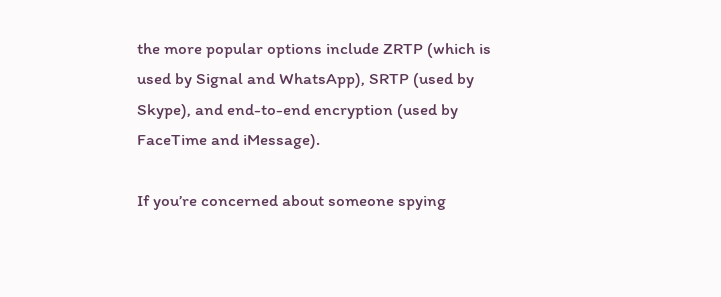the more popular options include ZRTP (which is used by Signal and WhatsApp), SRTP (used by Skype), and end-to-end encryption (used by FaceTime and iMessage).

If you’re concerned about someone spying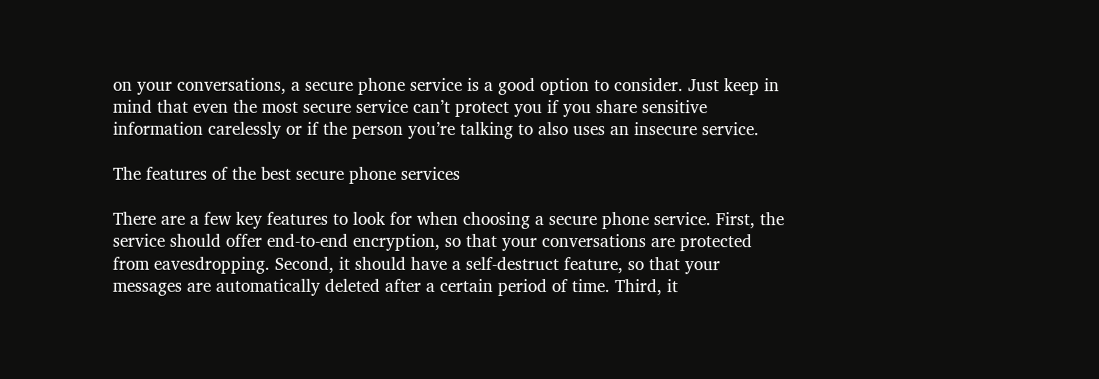on your conversations, a secure phone service is a good option to consider. Just keep in mind that even the most secure service can’t protect you if you share sensitive information carelessly or if the person you’re talking to also uses an insecure service.

The features of the best secure phone services

There are a few key features to look for when choosing a secure phone service. First, the service should offer end-to-end encryption, so that your conversations are protected from eavesdropping. Second, it should have a self-destruct feature, so that your messages are automatically deleted after a certain period of time. Third, it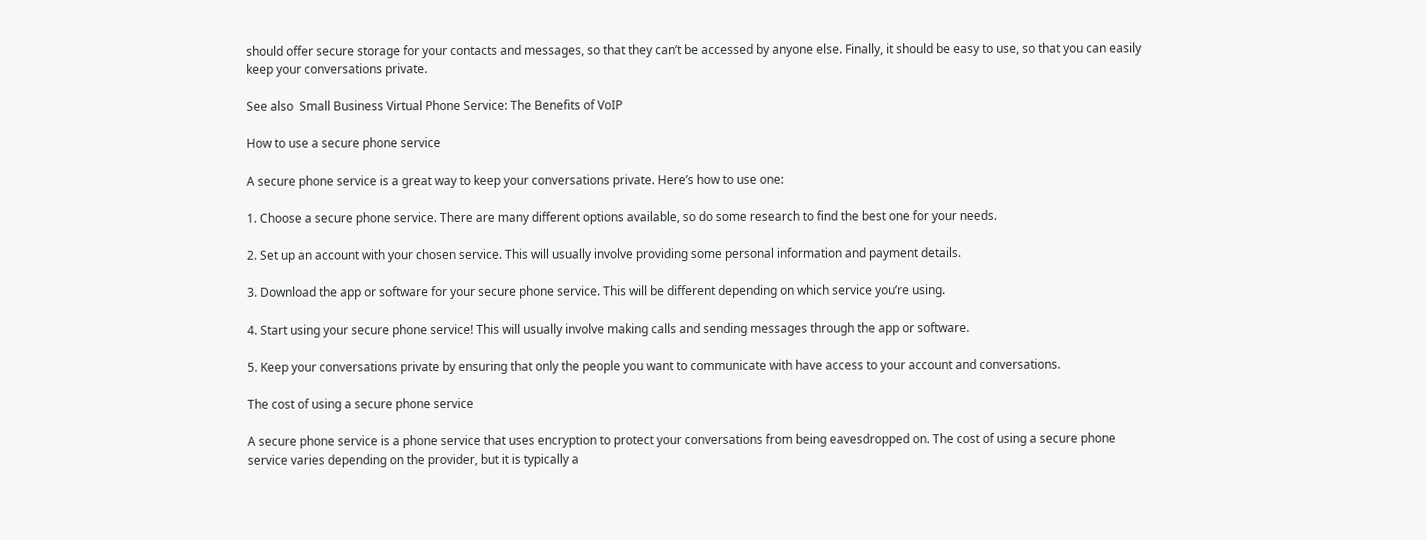should offer secure storage for your contacts and messages, so that they can’t be accessed by anyone else. Finally, it should be easy to use, so that you can easily keep your conversations private.

See also  Small Business Virtual Phone Service: The Benefits of VoIP

How to use a secure phone service

A secure phone service is a great way to keep your conversations private. Here’s how to use one:

1. Choose a secure phone service. There are many different options available, so do some research to find the best one for your needs.

2. Set up an account with your chosen service. This will usually involve providing some personal information and payment details.

3. Download the app or software for your secure phone service. This will be different depending on which service you’re using.

4. Start using your secure phone service! This will usually involve making calls and sending messages through the app or software.

5. Keep your conversations private by ensuring that only the people you want to communicate with have access to your account and conversations.

The cost of using a secure phone service

A secure phone service is a phone service that uses encryption to protect your conversations from being eavesdropped on. The cost of using a secure phone service varies depending on the provider, but it is typically a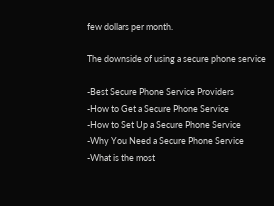few dollars per month.

The downside of using a secure phone service

-Best Secure Phone Service Providers
-How to Get a Secure Phone Service
-How to Set Up a Secure Phone Service
-Why You Need a Secure Phone Service
-What is the most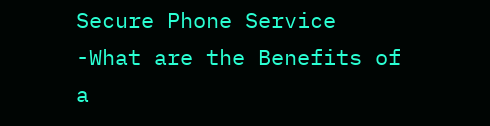Secure Phone Service
-What are the Benefits of a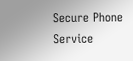Secure Phone Service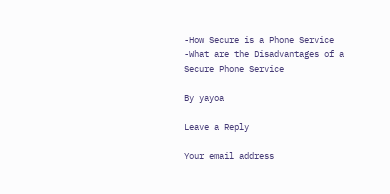-How Secure is a Phone Service
-What are the Disadvantages of a Secure Phone Service

By yayoa

Leave a Reply

Your email address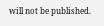will not be published.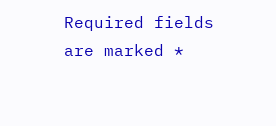Required fields are marked *